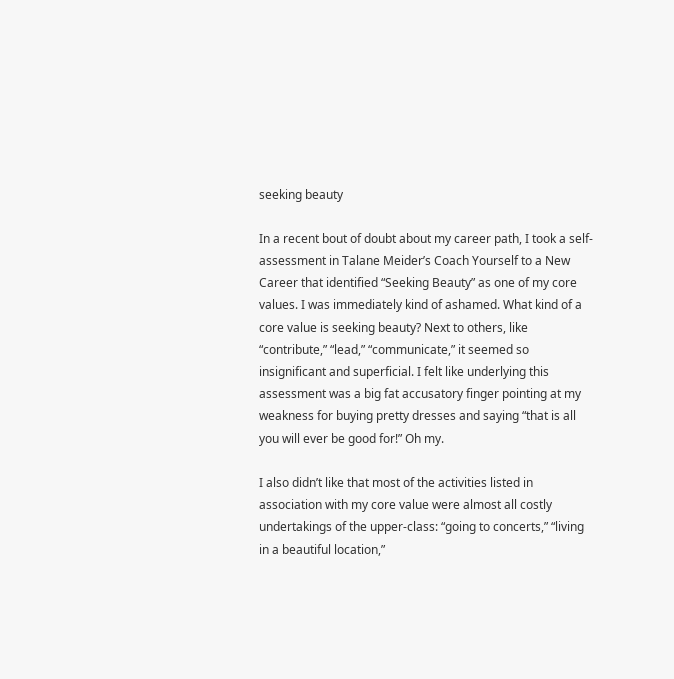seeking beauty

In a recent bout of doubt about my career path, I took a self-assessment in Talane Meider’s Coach Yourself to a New Career that identified “Seeking Beauty” as one of my core values. I was immediately kind of ashamed. What kind of a core value is seeking beauty? Next to others, like “contribute,” “lead,” “communicate,” it seemed so insignificant and superficial. I felt like underlying this assessment was a big fat accusatory finger pointing at my weakness for buying pretty dresses and saying “that is all you will ever be good for!” Oh my.

I also didn’t like that most of the activities listed in association with my core value were almost all costly undertakings of the upper-class: “going to concerts,” “living in a beautiful location,”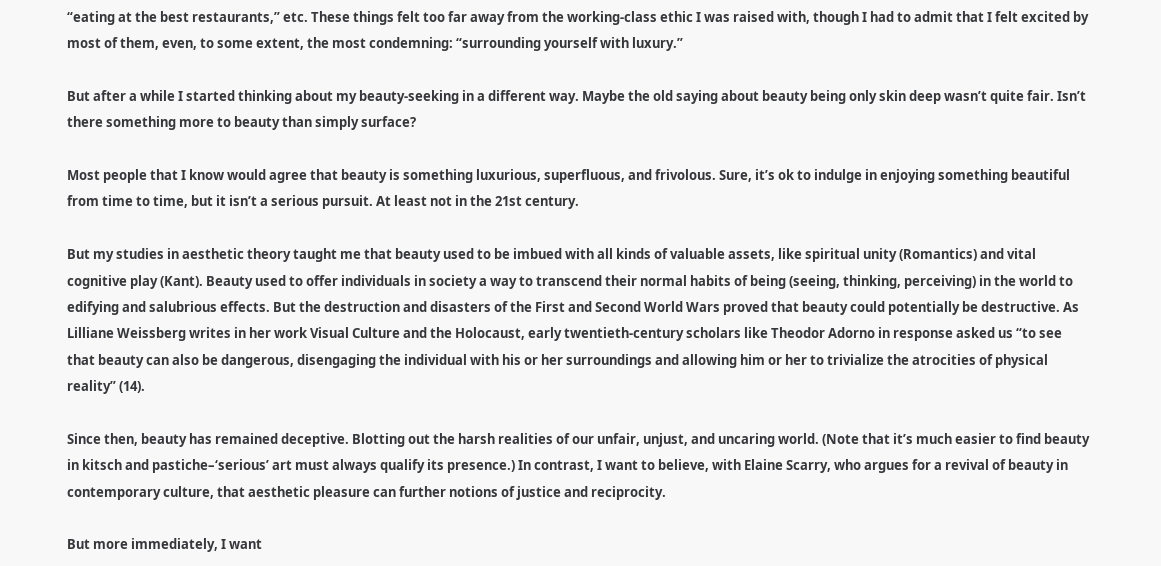“eating at the best restaurants,” etc. These things felt too far away from the working-class ethic I was raised with, though I had to admit that I felt excited by most of them, even, to some extent, the most condemning: “surrounding yourself with luxury.”

But after a while I started thinking about my beauty-seeking in a different way. Maybe the old saying about beauty being only skin deep wasn’t quite fair. Isn’t there something more to beauty than simply surface?

Most people that I know would agree that beauty is something luxurious, superfluous, and frivolous. Sure, it’s ok to indulge in enjoying something beautiful from time to time, but it isn’t a serious pursuit. At least not in the 21st century.

But my studies in aesthetic theory taught me that beauty used to be imbued with all kinds of valuable assets, like spiritual unity (Romantics) and vital cognitive play (Kant). Beauty used to offer individuals in society a way to transcend their normal habits of being (seeing, thinking, perceiving) in the world to edifying and salubrious effects. But the destruction and disasters of the First and Second World Wars proved that beauty could potentially be destructive. As Lilliane Weissberg writes in her work Visual Culture and the Holocaust, early twentieth-century scholars like Theodor Adorno in response asked us “to see that beauty can also be dangerous, disengaging the individual with his or her surroundings and allowing him or her to trivialize the atrocities of physical reality” (14).

Since then, beauty has remained deceptive. Blotting out the harsh realities of our unfair, unjust, and uncaring world. (Note that it’s much easier to find beauty in kitsch and pastiche–‘serious’ art must always qualify its presence.) In contrast, I want to believe, with Elaine Scarry, who argues for a revival of beauty in contemporary culture, that aesthetic pleasure can further notions of justice and reciprocity.

But more immediately, I want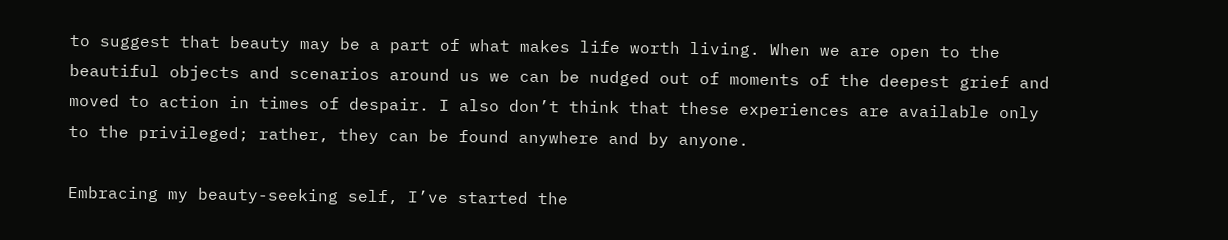to suggest that beauty may be a part of what makes life worth living. When we are open to the beautiful objects and scenarios around us we can be nudged out of moments of the deepest grief and moved to action in times of despair. I also don’t think that these experiences are available only to the privileged; rather, they can be found anywhere and by anyone.

Embracing my beauty-seeking self, I’ve started the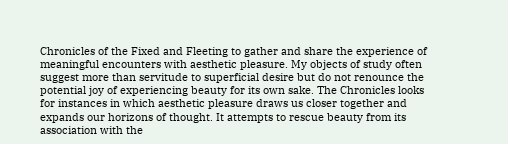Chronicles of the Fixed and Fleeting to gather and share the experience of meaningful encounters with aesthetic pleasure. My objects of study often suggest more than servitude to superficial desire but do not renounce the potential joy of experiencing beauty for its own sake. The Chronicles looks for instances in which aesthetic pleasure draws us closer together and expands our horizons of thought. It attempts to rescue beauty from its association with the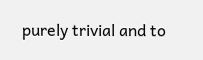purely trivial and to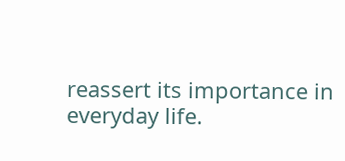reassert its importance in everyday life.